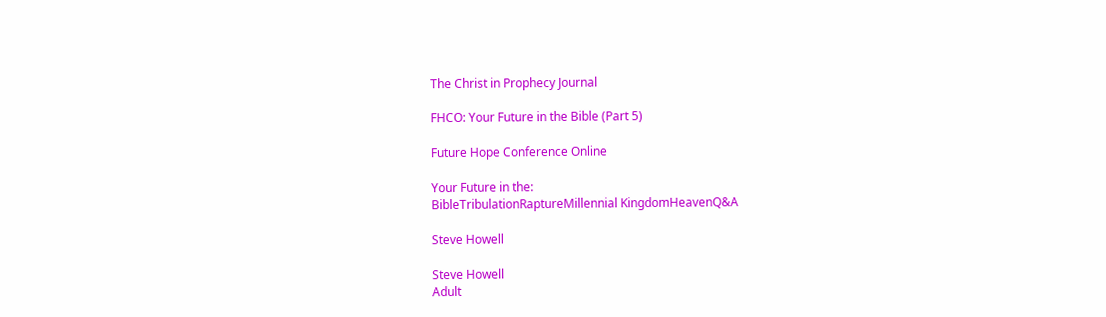The Christ in Prophecy Journal

FHCO: Your Future in the Bible (Part 5)

Future Hope Conference Online

Your Future in the:
BibleTribulationRaptureMillennial KingdomHeavenQ&A

Steve Howell

Steve Howell
Adult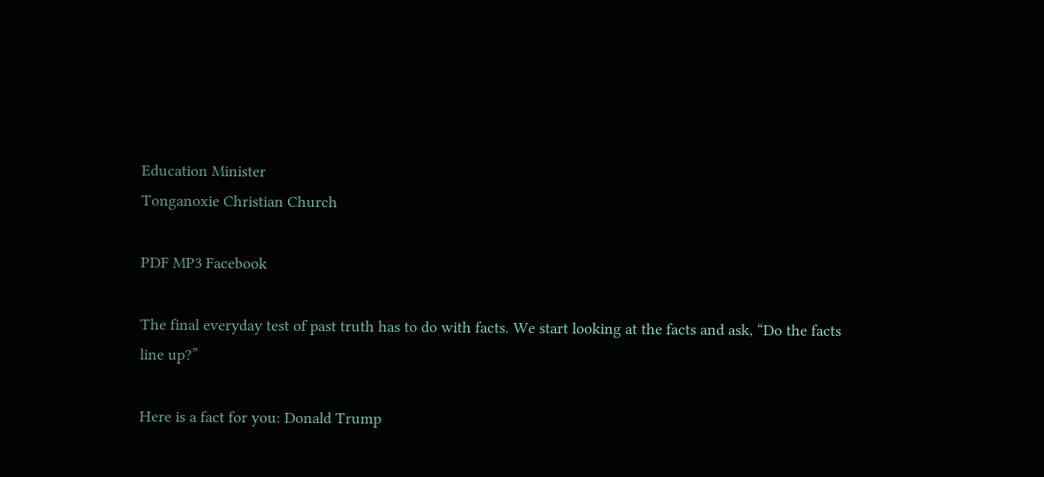Education Minister
Tonganoxie Christian Church

PDF MP3 Facebook

The final everyday test of past truth has to do with facts. We start looking at the facts and ask, “Do the facts line up?”

Here is a fact for you: Donald Trump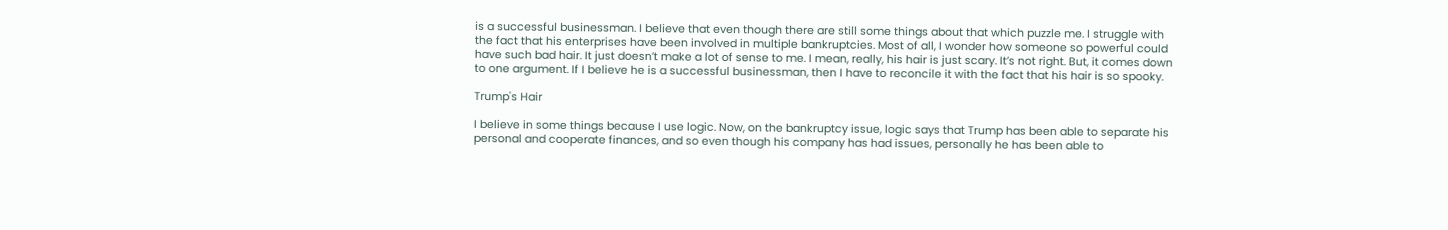is a successful businessman. I believe that even though there are still some things about that which puzzle me. I struggle with the fact that his enterprises have been involved in multiple bankruptcies. Most of all, I wonder how someone so powerful could have such bad hair. It just doesn’t make a lot of sense to me. I mean, really, his hair is just scary. It’s not right. But, it comes down to one argument. If I believe he is a successful businessman, then I have to reconcile it with the fact that his hair is so spooky.

Trump's Hair

I believe in some things because I use logic. Now, on the bankruptcy issue, logic says that Trump has been able to separate his personal and cooperate finances, and so even though his company has had issues, personally he has been able to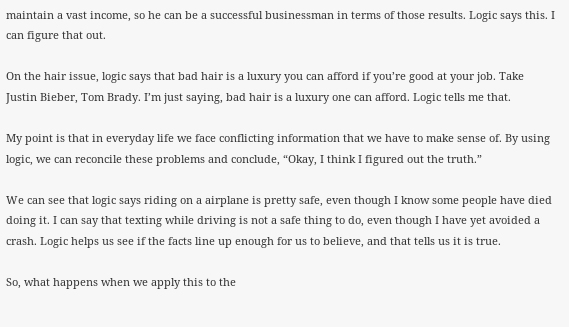maintain a vast income, so he can be a successful businessman in terms of those results. Logic says this. I can figure that out.

On the hair issue, logic says that bad hair is a luxury you can afford if you’re good at your job. Take Justin Bieber, Tom Brady. I’m just saying, bad hair is a luxury one can afford. Logic tells me that.

My point is that in everyday life we face conflicting information that we have to make sense of. By using logic, we can reconcile these problems and conclude, “Okay, I think I figured out the truth.”

We can see that logic says riding on a airplane is pretty safe, even though I know some people have died doing it. I can say that texting while driving is not a safe thing to do, even though I have yet avoided a crash. Logic helps us see if the facts line up enough for us to believe, and that tells us it is true.

So, what happens when we apply this to the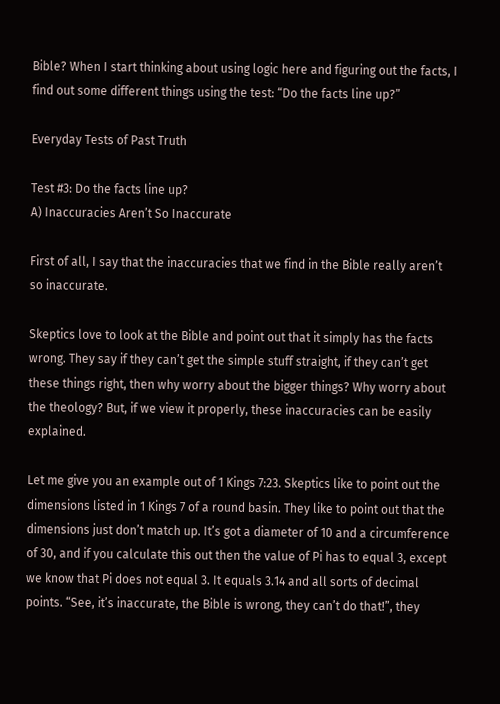Bible? When I start thinking about using logic here and figuring out the facts, I find out some different things using the test: “Do the facts line up?”

Everyday Tests of Past Truth

Test #3: Do the facts line up?
A) Inaccuracies Aren’t So Inaccurate

First of all, I say that the inaccuracies that we find in the Bible really aren’t so inaccurate.

Skeptics love to look at the Bible and point out that it simply has the facts wrong. They say if they can’t get the simple stuff straight, if they can’t get these things right, then why worry about the bigger things? Why worry about the theology? But, if we view it properly, these inaccuracies can be easily explained.

Let me give you an example out of 1 Kings 7:23. Skeptics like to point out the dimensions listed in 1 Kings 7 of a round basin. They like to point out that the dimensions just don’t match up. It’s got a diameter of 10 and a circumference of 30, and if you calculate this out then the value of Pi has to equal 3, except we know that Pi does not equal 3. It equals 3.14 and all sorts of decimal points. “See, it’s inaccurate, the Bible is wrong, they can’t do that!”, they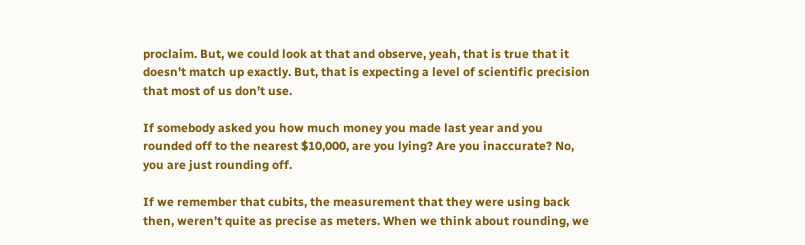proclaim. But, we could look at that and observe, yeah, that is true that it doesn’t match up exactly. But, that is expecting a level of scientific precision that most of us don’t use.

If somebody asked you how much money you made last year and you rounded off to the nearest $10,000, are you lying? Are you inaccurate? No, you are just rounding off.

If we remember that cubits, the measurement that they were using back then, weren’t quite as precise as meters. When we think about rounding, we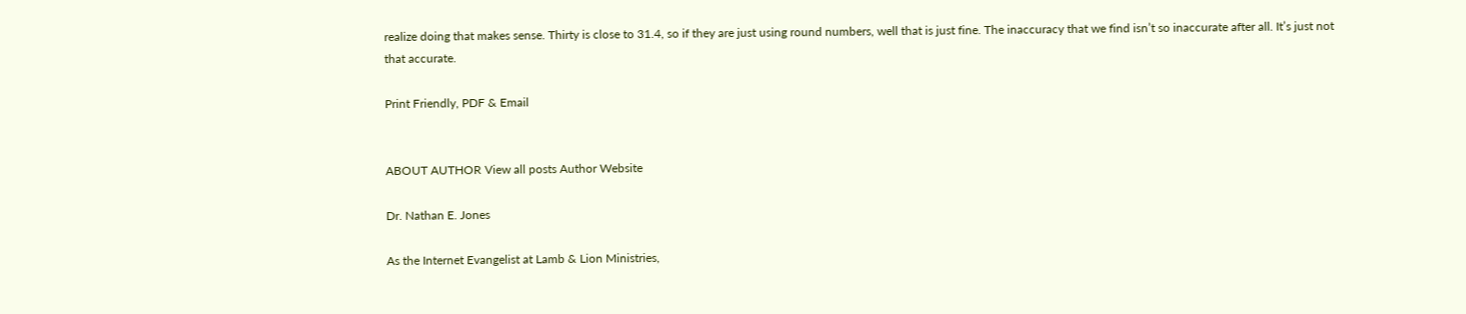realize doing that makes sense. Thirty is close to 31.4, so if they are just using round numbers, well that is just fine. The inaccuracy that we find isn’t so inaccurate after all. It’s just not that accurate.

Print Friendly, PDF & Email


ABOUT AUTHOR View all posts Author Website

Dr. Nathan E. Jones

As the Internet Evangelist at Lamb & Lion Ministries,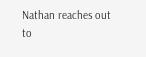Nathan reaches out to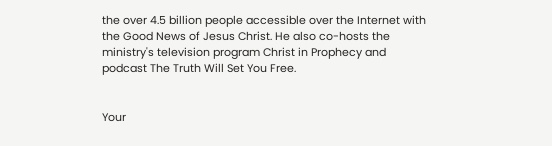the over 4.5 billion people accessible over the Internet with the Good News of Jesus Christ. He also co-hosts the ministry's television program Christ in Prophecy and podcast The Truth Will Set You Free.


Your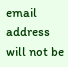email address will not be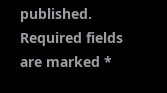published. Required fields are marked *